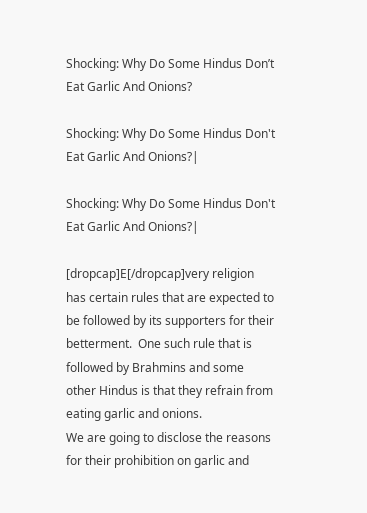Shocking: Why Do Some Hindus Don’t Eat Garlic And Onions?

Shocking: Why Do Some Hindus Don't Eat Garlic And Onions?|

Shocking: Why Do Some Hindus Don't Eat Garlic And Onions?|

[dropcap]E[/dropcap]very religion has certain rules that are expected to be followed by its supporters for their betterment.  One such rule that is followed by Brahmins and some other Hindus is that they refrain from eating garlic and onions.
We are going to disclose the reasons for their prohibition on garlic and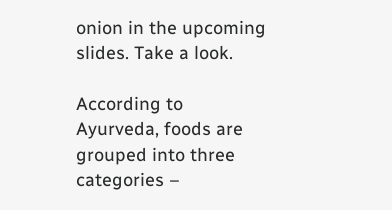onion in the upcoming slides. Take a look.

According to Ayurveda, foods are grouped into three categories –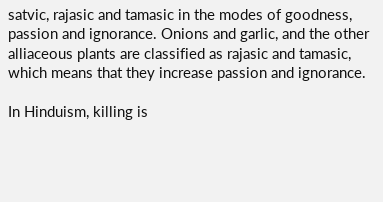satvic, rajasic and tamasic in the modes of goodness, passion and ignorance. Onions and garlic, and the other alliaceous plants are classified as rajasic and tamasic, which means that they increase passion and ignorance.

In Hinduism, killing is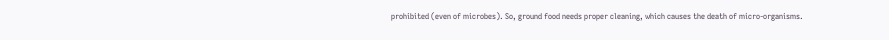prohibited (even of microbes). So, ground food needs proper cleaning, which causes the death of micro-organisms.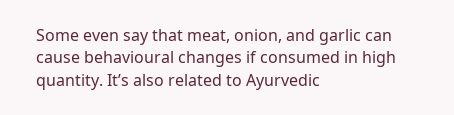Some even say that meat, onion, and garlic can cause behavioural changes if consumed in high quantity. It’s also related to Ayurvedic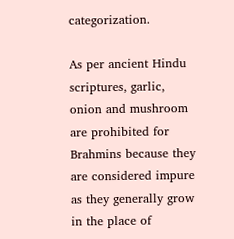categorization.

As per ancient Hindu scriptures, garlic, onion and mushroom are prohibited for Brahmins because they are considered impure as they generally grow in the place of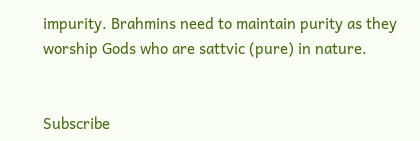impurity. Brahmins need to maintain purity as they worship Gods who are sattvic (pure) in nature.


Subscribe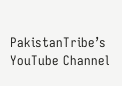PakistanTribe’s YouTube Channel